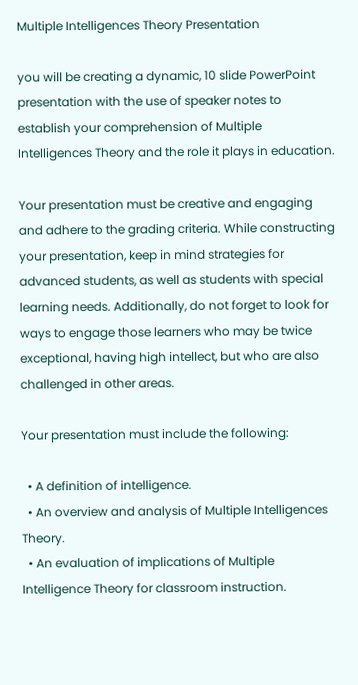Multiple Intelligences Theory Presentation

you will be creating a dynamic, 10 slide PowerPoint presentation with the use of speaker notes to establish your comprehension of Multiple Intelligences Theory and the role it plays in education.

Your presentation must be creative and engaging and adhere to the grading criteria. While constructing your presentation, keep in mind strategies for advanced students, as well as students with special learning needs. Additionally, do not forget to look for ways to engage those learners who may be twice exceptional, having high intellect, but who are also challenged in other areas.

Your presentation must include the following:

  • A definition of intelligence.
  • An overview and analysis of Multiple Intelligences Theory.
  • An evaluation of implications of Multiple Intelligence Theory for classroom instruction.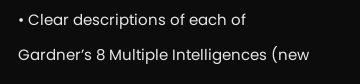• Clear descriptions of each of Gardner’s 8 Multiple Intelligences (new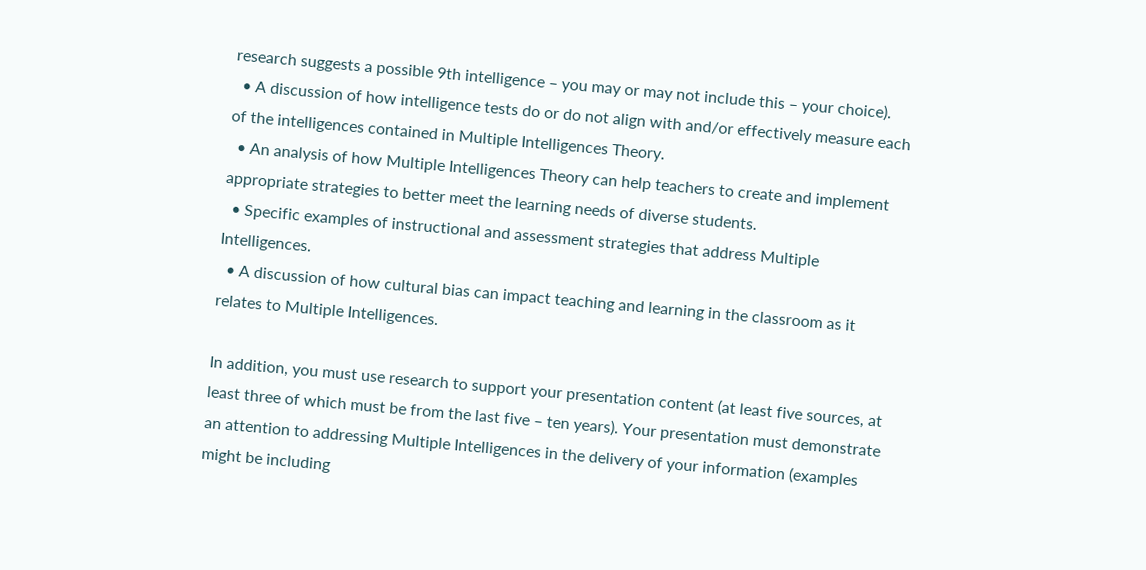research suggests a possible 9th intelligence – you may or may not include this – your choice).
  • A discussion of how intelligence tests do or do not align with and/or effectively measure each of the intelligences contained in Multiple Intelligences Theory.
  • An analysis of how Multiple Intelligences Theory can help teachers to create and implement appropriate strategies to better meet the learning needs of diverse students.
  • Specific examples of instructional and assessment strategies that address Multiple Intelligences.
  • A discussion of how cultural bias can impact teaching and learning in the classroom as it relates to Multiple Intelligences.

In addition, you must use research to support your presentation content (at least five sources, at least three of which must be from the last five – ten years). Your presentation must demonstrate an attention to addressing Multiple Intelligences in the delivery of your information (examples might be including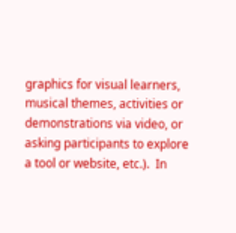graphics for visual learners, musical themes, activities or demonstrations via video, or asking participants to explore a tool or website, etc.).  In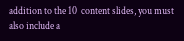addition to the 10  content slides, you must also include a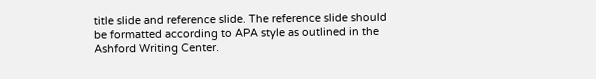title slide and reference slide. The reference slide should be formatted according to APA style as outlined in the Ashford Writing Center.